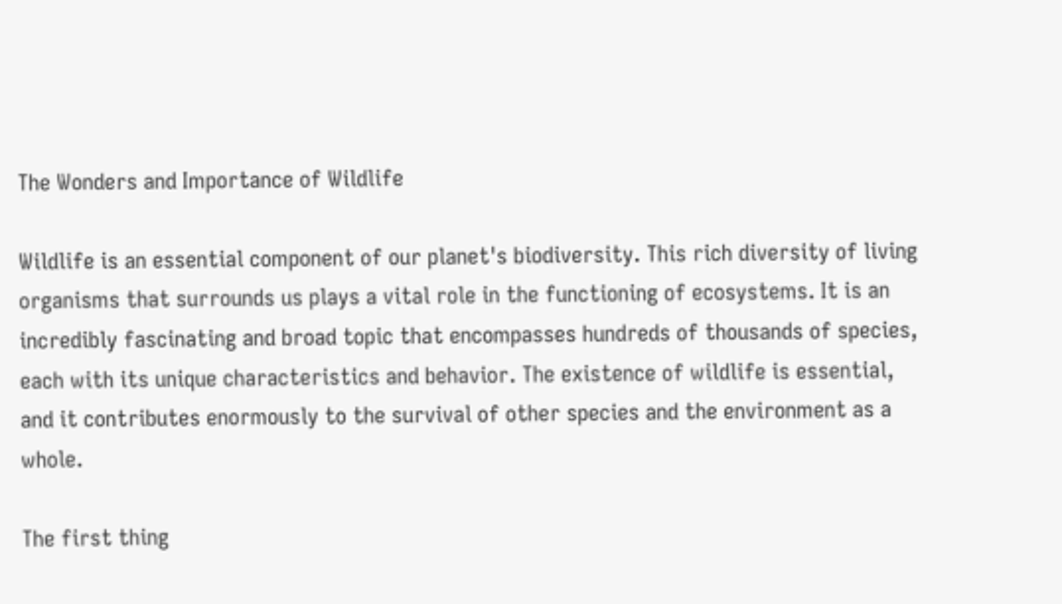The Wonders and Importance of Wildlife

Wildlife is an essential component of our planet's biodiversity. This rich diversity of living organisms that surrounds us plays a vital role in the functioning of ecosystems. It is an incredibly fascinating and broad topic that encompasses hundreds of thousands of species, each with its unique characteristics and behavior. The existence of wildlife is essential, and it contributes enormously to the survival of other species and the environment as a whole.

The first thing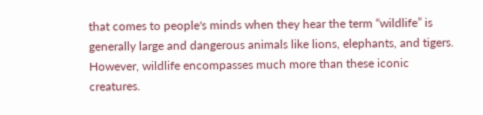that comes to people's minds when they hear the term “wildlife” is generally large and dangerous animals like lions, elephants, and tigers. However, wildlife encompasses much more than these iconic creatures.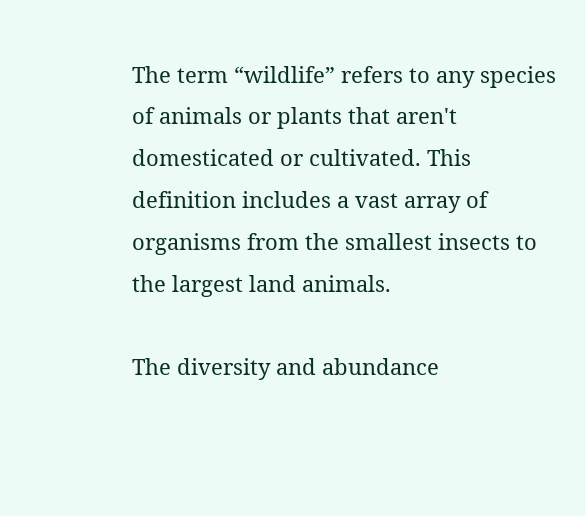The term “wildlife” refers to any species of animals or plants that aren't domesticated or cultivated. This definition includes a vast array of organisms from the smallest insects to the largest land animals.

The diversity and abundance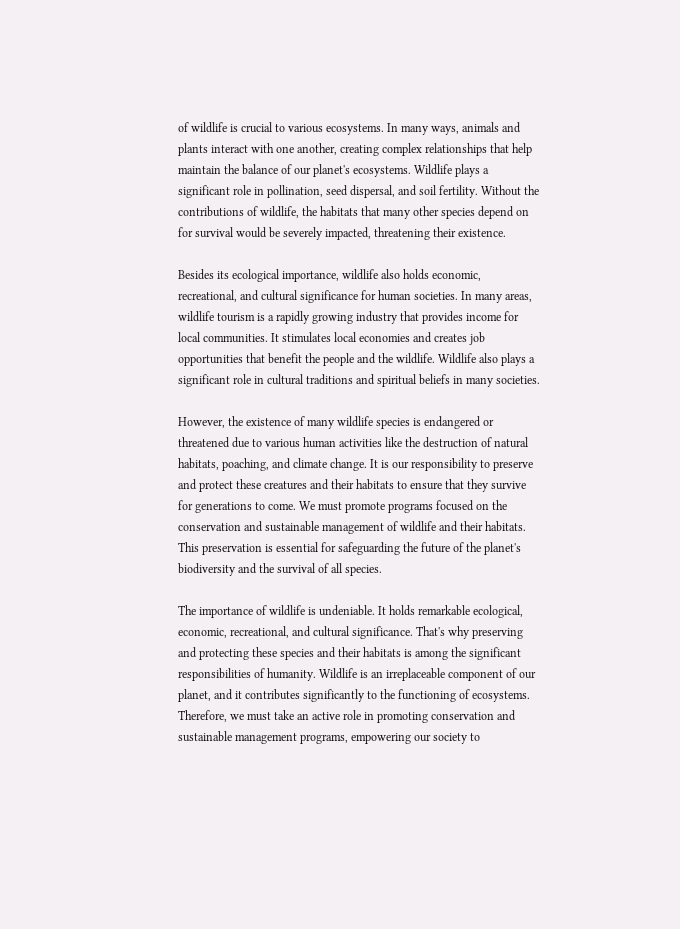of wildlife is crucial to various ecosystems. In many ways, animals and plants interact with one another, creating complex relationships that help maintain the balance of our planet's ecosystems. Wildlife plays a significant role in pollination, seed dispersal, and soil fertility. Without the contributions of wildlife, the habitats that many other species depend on for survival would be severely impacted, threatening their existence.

Besides its ecological importance, wildlife also holds economic, recreational, and cultural significance for human societies. In many areas, wildlife tourism is a rapidly growing industry that provides income for local communities. It stimulates local economies and creates job opportunities that benefit the people and the wildlife. Wildlife also plays a significant role in cultural traditions and spiritual beliefs in many societies.

However, the existence of many wildlife species is endangered or threatened due to various human activities like the destruction of natural habitats, poaching, and climate change. It is our responsibility to preserve and protect these creatures and their habitats to ensure that they survive for generations to come. We must promote programs focused on the conservation and sustainable management of wildlife and their habitats. This preservation is essential for safeguarding the future of the planet's biodiversity and the survival of all species.

The importance of wildlife is undeniable. It holds remarkable ecological, economic, recreational, and cultural significance. That's why preserving and protecting these species and their habitats is among the significant responsibilities of humanity. Wildlife is an irreplaceable component of our planet, and it contributes significantly to the functioning of ecosystems. Therefore, we must take an active role in promoting conservation and sustainable management programs, empowering our society to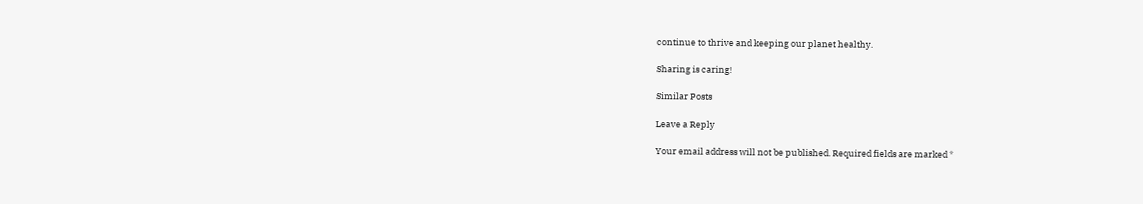continue to thrive and keeping our planet healthy.

Sharing is caring!

Similar Posts

Leave a Reply

Your email address will not be published. Required fields are marked *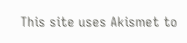This site uses Akismet to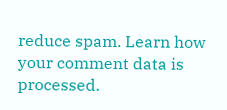reduce spam. Learn how your comment data is processed.